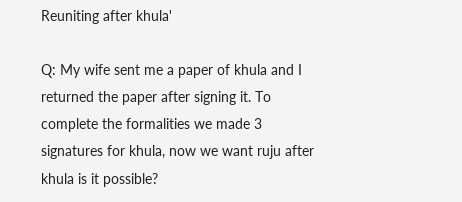Reuniting after khula'

Q: My wife sent me a paper of khula and I returned the paper after signing it. To complete the formalities we made 3 signatures for khula, now we want ruju after khula is it possible?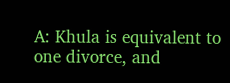A: Khula is equivalent to one divorce, and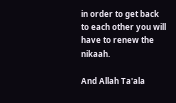in order to get back to each other you will have to renew the nikaah.

And Allah Ta'ala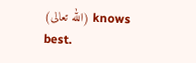(الله تعالى) knows best.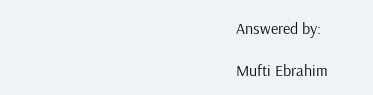Answered by:

Mufti Ebrahim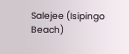Salejee (Isipingo Beach)